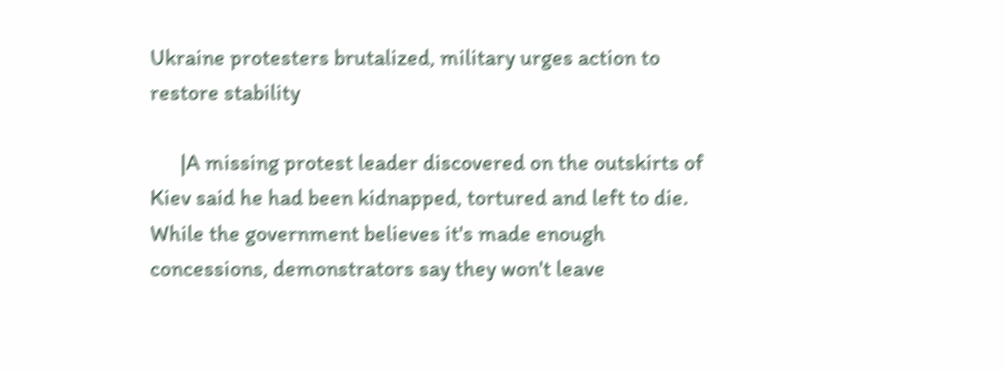Ukraine protesters brutalized, military urges action to restore stability

      |A missing protest leader discovered on the outskirts of Kiev said he had been kidnapped, tortured and left to die. While the government believes it's made enough concessions, demonstrators say they won't leave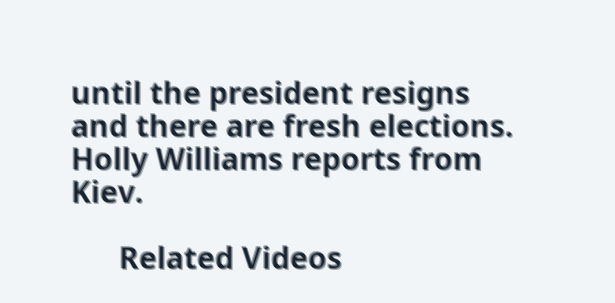until the president resigns and there are fresh elections. Holly Williams reports from Kiev.

      Related Videos